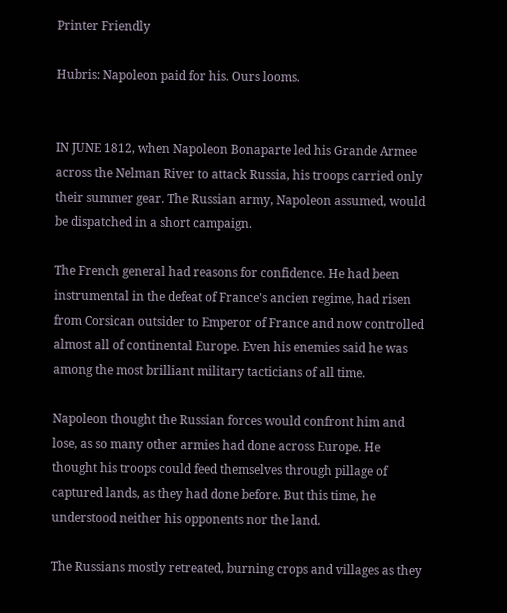Printer Friendly

Hubris: Napoleon paid for his. Ours looms.


IN JUNE 1812, when Napoleon Bonaparte led his Grande Armee across the Nelman River to attack Russia, his troops carried only their summer gear. The Russian army, Napoleon assumed, would be dispatched in a short campaign.

The French general had reasons for confidence. He had been instrumental in the defeat of France's ancien regime, had risen from Corsican outsider to Emperor of France and now controlled almost all of continental Europe. Even his enemies said he was among the most brilliant military tacticians of all time.

Napoleon thought the Russian forces would confront him and lose, as so many other armies had done across Europe. He thought his troops could feed themselves through pillage of captured lands, as they had done before. But this time, he understood neither his opponents nor the land.

The Russians mostly retreated, burning crops and villages as they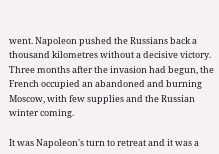went. Napoleon pushed the Russians back a thousand kilometres without a decisive victory. Three months after the invasion had begun, the French occupied an abandoned and burning Moscow, with few supplies and the Russian winter coming.

It was Napoleon's turn to retreat and it was a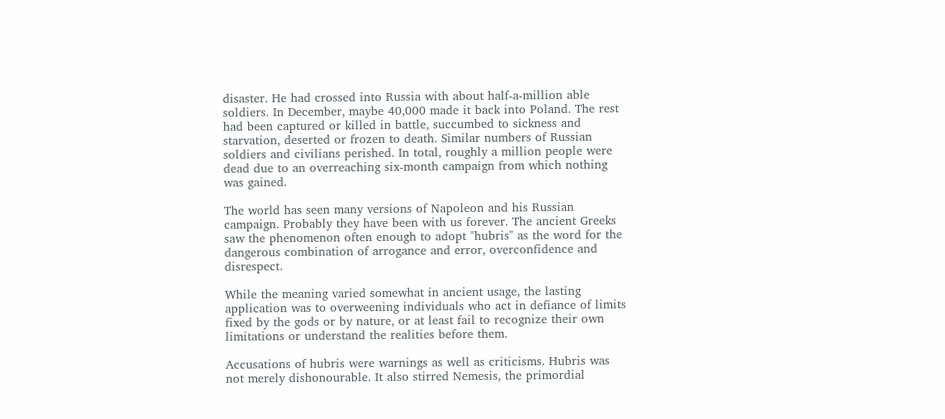disaster. He had crossed into Russia with about half-a-million able soldiers. In December, maybe 40,000 made it back into Poland. The rest had been captured or killed in battle, succumbed to sickness and starvation, deserted or frozen to death. Similar numbers of Russian soldiers and civilians perished. In total, roughly a million people were dead due to an overreaching six-month campaign from which nothing was gained.

The world has seen many versions of Napoleon and his Russian campaign. Probably they have been with us forever. The ancient Greeks saw the phenomenon often enough to adopt "hubris" as the word for the dangerous combination of arrogance and error, overconfidence and disrespect.

While the meaning varied somewhat in ancient usage, the lasting application was to overweening individuals who act in defiance of limits fixed by the gods or by nature, or at least fail to recognize their own limitations or understand the realities before them.

Accusations of hubris were warnings as well as criticisms. Hubris was not merely dishonourable. It also stirred Nemesis, the primordial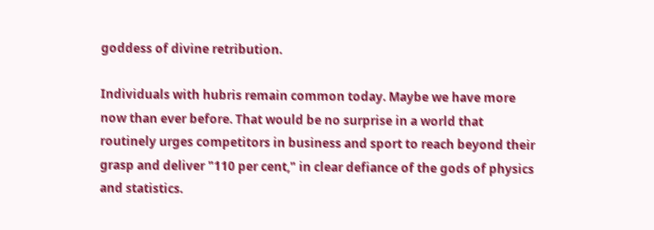goddess of divine retribution.

Individuals with hubris remain common today. Maybe we have more now than ever before. That would be no surprise in a world that routinely urges competitors in business and sport to reach beyond their grasp and deliver "110 per cent," in clear defiance of the gods of physics and statistics.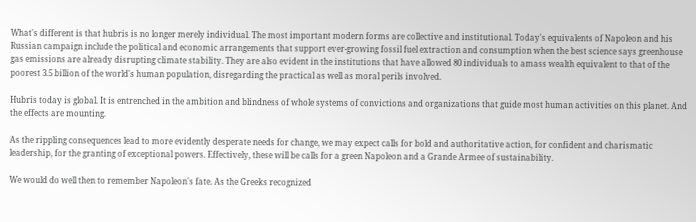What's different is that hubris is no longer merely individual. The most important modern forms are collective and institutional. Today's equivalents of Napoleon and his Russian campaign include the political and economic arrangements that support ever-growing fossil fuel extraction and consumption when the best science says greenhouse gas emissions are already disrupting climate stability. They are also evident in the institutions that have allowed 80 individuals to amass wealth equivalent to that of the poorest 3.5 billion of the world's human population, disregarding the practical as well as moral perils involved.

Hubris today is global. It is entrenched in the ambition and blindness of whole systems of convictions and organizations that guide most human activities on this planet. And the effects are mounting.

As the rippling consequences lead to more evidently desperate needs for change, we may expect calls for bold and authoritative action, for confident and charismatic leadership, for the granting of exceptional powers. Effectively, these will be calls for a green Napoleon and a Grande Armee of sustainability.

We would do well then to remember Napoleon's fate. As the Greeks recognized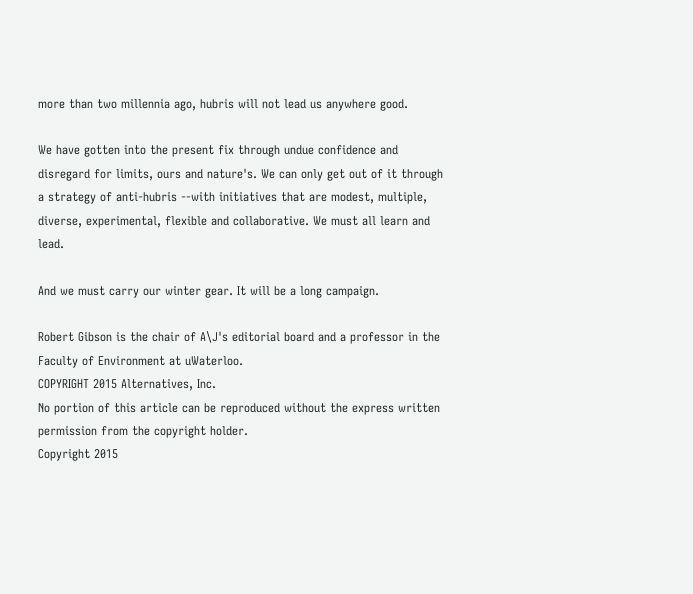more than two millennia ago, hubris will not lead us anywhere good.

We have gotten into the present fix through undue confidence and disregard for limits, ours and nature's. We can only get out of it through a strategy of anti-hubris --with initiatives that are modest, multiple, diverse, experimental, flexible and collaborative. We must all learn and lead.

And we must carry our winter gear. It will be a long campaign.

Robert Gibson is the chair of A\J's editorial board and a professor in the Faculty of Environment at uWaterloo.
COPYRIGHT 2015 Alternatives, Inc.
No portion of this article can be reproduced without the express written permission from the copyright holder.
Copyright 2015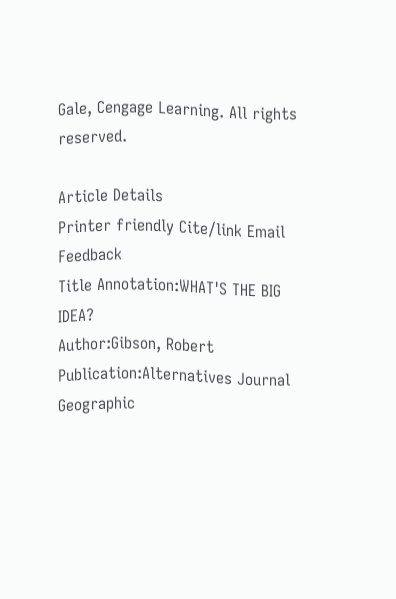Gale, Cengage Learning. All rights reserved.

Article Details
Printer friendly Cite/link Email Feedback
Title Annotation:WHAT'S THE BIG IDEA?
Author:Gibson, Robert
Publication:Alternatives Journal
Geographic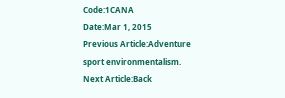Code:1CANA
Date:Mar 1, 2015
Previous Article:Adventure sport environmentalism.
Next Article:Back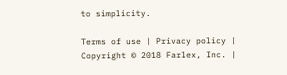to simplicity.

Terms of use | Privacy policy | Copyright © 2018 Farlex, Inc. |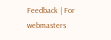Feedback | For webmasters